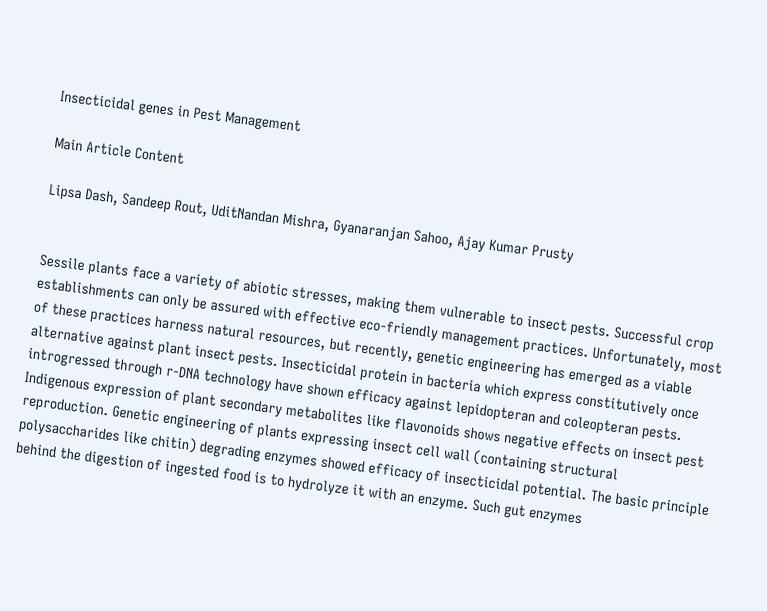Insecticidal genes in Pest Management

Main Article Content

Lipsa Dash, Sandeep Rout, UditNandan Mishra, Gyanaranjan Sahoo, Ajay Kumar Prusty


Sessile plants face a variety of abiotic stresses, making them vulnerable to insect pests. Successful crop establishments can only be assured with effective eco-friendly management practices. Unfortunately, most of these practices harness natural resources, but recently, genetic engineering has emerged as a viable alternative against plant insect pests. Insecticidal protein in bacteria which express constitutively once introgressed through r-DNA technology have shown efficacy against lepidopteran and coleopteran pests. Indigenous expression of plant secondary metabolites like flavonoids shows negative effects on insect pest reproduction. Genetic engineering of plants expressing insect cell wall (containing structural polysaccharides like chitin) degrading enzymes showed efficacy of insecticidal potential. The basic principle behind the digestion of ingested food is to hydrolyze it with an enzyme. Such gut enzymes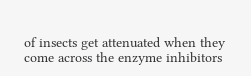of insects get attenuated when they come across the enzyme inhibitors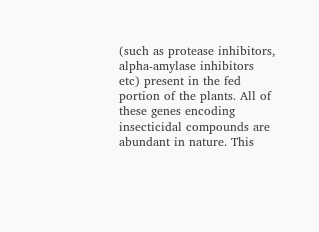(such as protease inhibitors, alpha-amylase inhibitors etc) present in the fed portion of the plants. All of these genes encoding insecticidal compounds are abundant in nature. This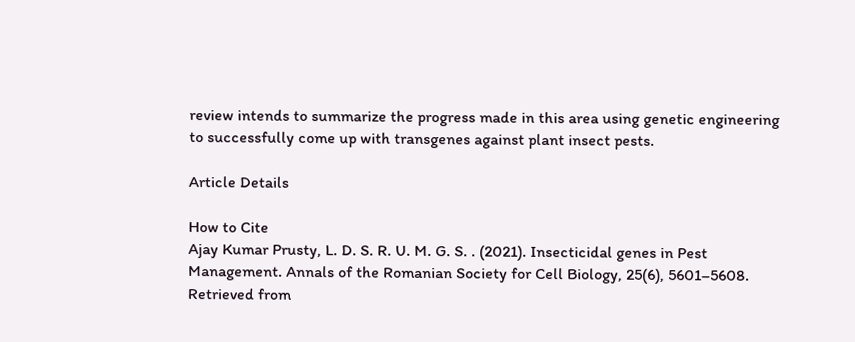review intends to summarize the progress made in this area using genetic engineering to successfully come up with transgenes against plant insect pests.

Article Details

How to Cite
Ajay Kumar Prusty, L. D. S. R. U. M. G. S. . (2021). Insecticidal genes in Pest Management. Annals of the Romanian Society for Cell Biology, 25(6), 5601–5608. Retrieved from